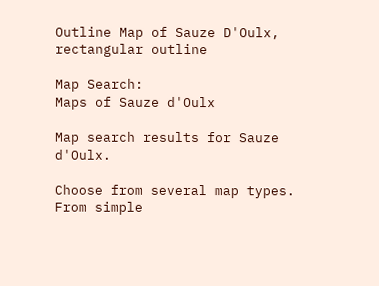Outline Map of Sauze D'Oulx, rectangular outline

Map Search:
Maps of Sauze d'Oulx

Map search results for Sauze d'Oulx.

Choose from several map types. From simple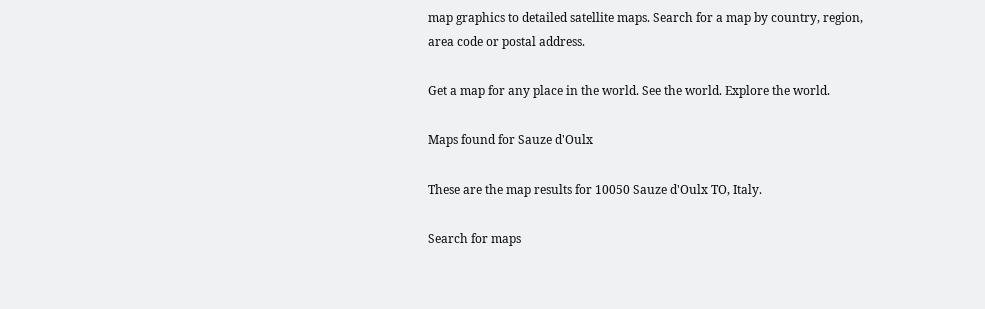map graphics to detailed satellite maps. Search for a map by country, region, area code or postal address.

Get a map for any place in the world. See the world. Explore the world.

Maps found for Sauze d'Oulx

These are the map results for 10050 Sauze d'Oulx TO, Italy.

Search for maps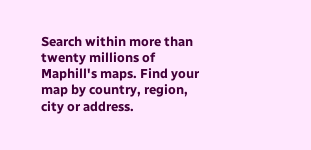Search within more than twenty millions of Maphill's maps. Find your map by country, region, city or address.